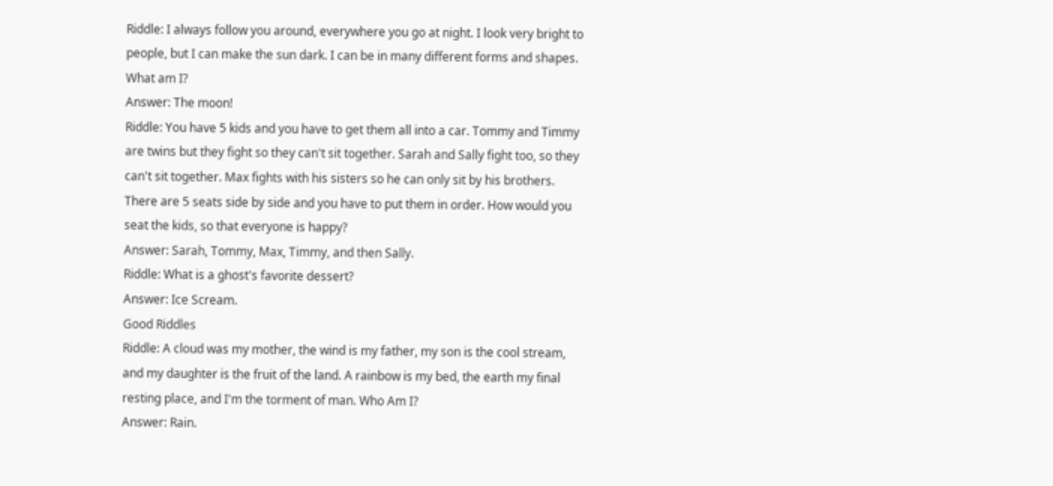Riddle: I always follow you around, everywhere you go at night. I look very bright to people, but I can make the sun dark. I can be in many different forms and shapes. What am I?
Answer: The moon!
Riddle: You have 5 kids and you have to get them all into a car. Tommy and Timmy are twins but they fight so they can't sit together. Sarah and Sally fight too, so they can't sit together. Max fights with his sisters so he can only sit by his brothers. There are 5 seats side by side and you have to put them in order. How would you seat the kids, so that everyone is happy?
Answer: Sarah, Tommy, Max, Timmy, and then Sally.
Riddle: What is a ghost's favorite dessert?
Answer: Ice Scream.
Good Riddles
Riddle: A cloud was my mother, the wind is my father, my son is the cool stream, and my daughter is the fruit of the land. A rainbow is my bed, the earth my final resting place, and I'm the torment of man. Who Am I?
Answer: Rain.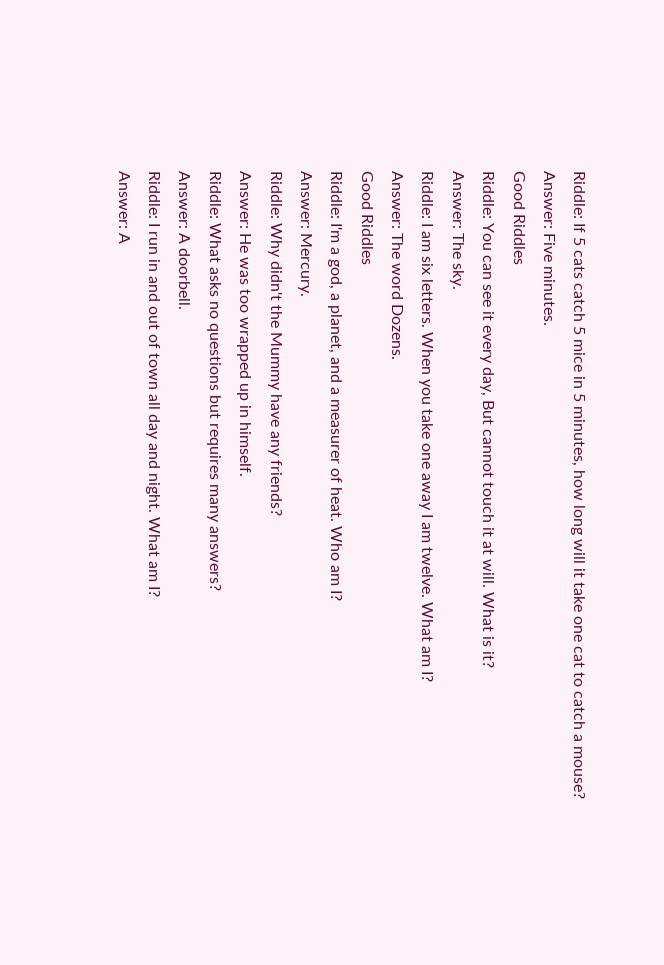Riddle: If 5 cats catch 5 mice in 5 minutes, how long will it take one cat to catch a mouse?
Answer: Five minutes.
Good Riddles
Riddle: You can see it every day, But cannot touch it at will. What is it?
Answer: The sky.
Riddle: I am six letters. When you take one away I am twelve. What am I?
Answer: The word Dozens.
Good Riddles
Riddle: I'm a god, a planet, and a measurer of heat. Who am I?
Answer: Mercury.
Riddle: Why didn't the Mummy have any friends?
Answer: He was too wrapped up in himself.
Riddle: What asks no questions but requires many answers?
Answer: A doorbell.
Riddle: I run in and out of town all day and night. What am I?
Answer: A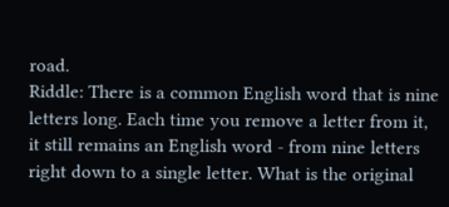road.
Riddle: There is a common English word that is nine letters long. Each time you remove a letter from it, it still remains an English word - from nine letters right down to a single letter. What is the original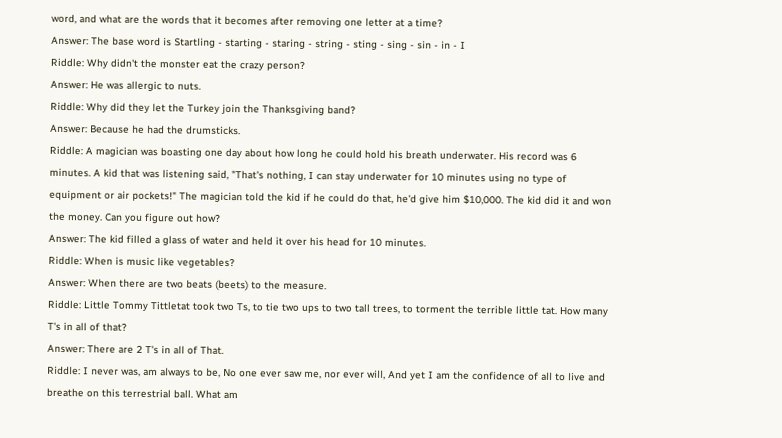word, and what are the words that it becomes after removing one letter at a time?
Answer: The base word is Startling - starting - staring - string - sting - sing - sin - in - I
Riddle: Why didn't the monster eat the crazy person?
Answer: He was allergic to nuts.
Riddle: Why did they let the Turkey join the Thanksgiving band?
Answer: Because he had the drumsticks.
Riddle: A magician was boasting one day about how long he could hold his breath underwater. His record was 6 minutes. A kid that was listening said, "That's nothing, I can stay underwater for 10 minutes using no type of equipment or air pockets!" The magician told the kid if he could do that, he'd give him $10,000. The kid did it and won the money. Can you figure out how?
Answer: The kid filled a glass of water and held it over his head for 10 minutes.
Riddle: When is music like vegetables?
Answer: When there are two beats (beets) to the measure.
Riddle: Little Tommy Tittletat took two Ts, to tie two ups to two tall trees, to torment the terrible little tat. How many T's in all of that?
Answer: There are 2 T's in all of That.
Riddle: I never was, am always to be, No one ever saw me, nor ever will, And yet I am the confidence of all to live and breathe on this terrestrial ball. What am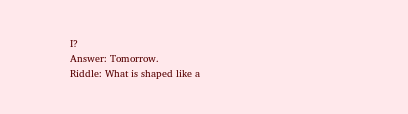I?
Answer: Tomorrow.
Riddle: What is shaped like a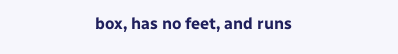box, has no feet, and runs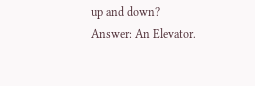up and down?
Answer: An Elevator.